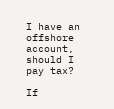I have an offshore account, should I pay tax?

If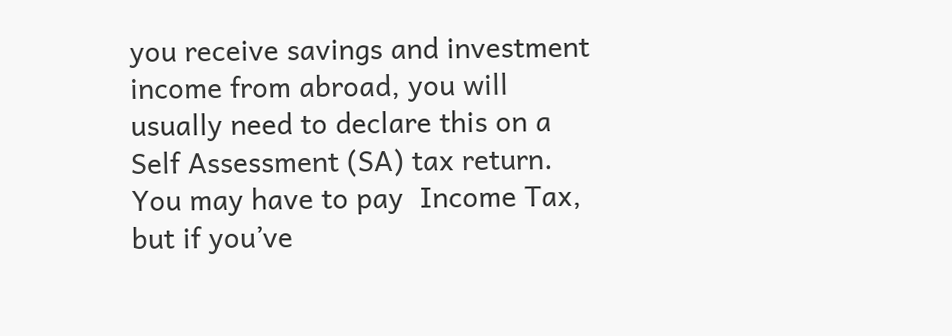you receive savings and investment income from abroad, you will usually need to declare this on a Self Assessment (SA) tax return. You may have to pay  Income Tax, but if you’ve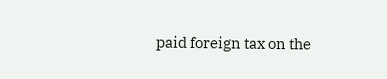paid foreign tax on the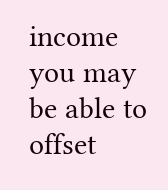income you may be able to offset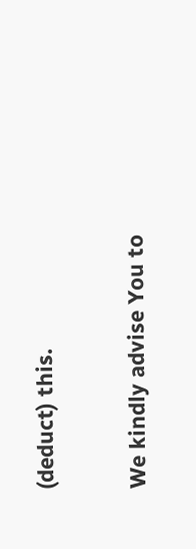(deduct) this.

We kindly advise You to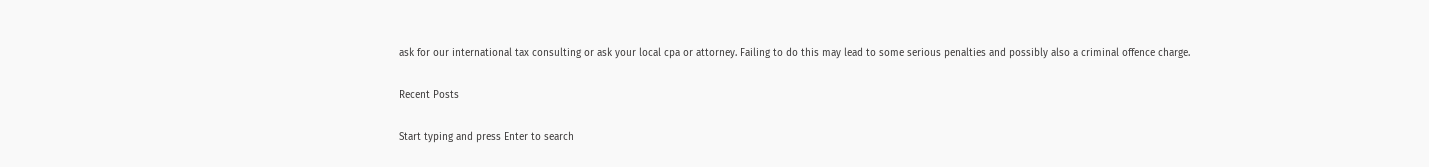ask for our international tax consulting or ask your local cpa or attorney. Failing to do this may lead to some serious penalties and possibly also a criminal offence charge.

Recent Posts

Start typing and press Enter to search